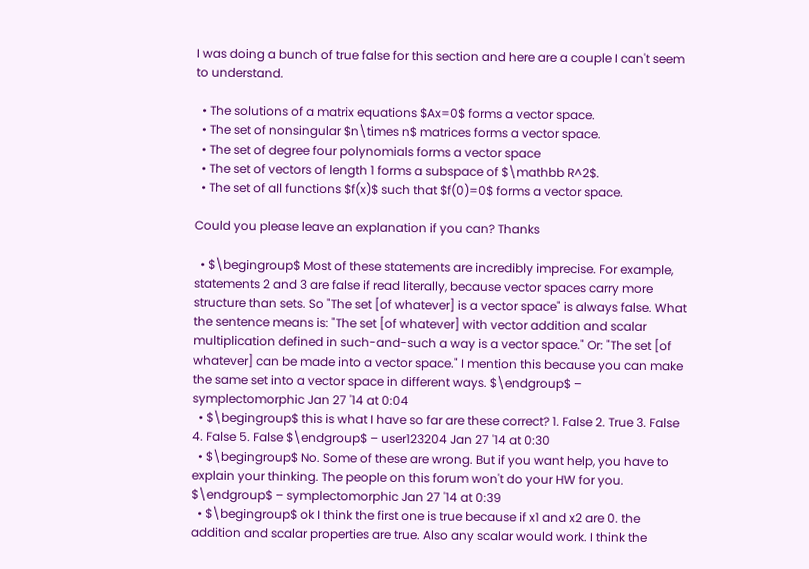I was doing a bunch of true false for this section and here are a couple I can't seem to understand.

  • The solutions of a matrix equations $Ax=0$ forms a vector space.
  • The set of nonsingular $n\times n$ matrices forms a vector space.
  • The set of degree four polynomials forms a vector space
  • The set of vectors of length 1 forms a subspace of $\mathbb R^2$.
  • The set of all functions $f(x)$ such that $f(0)=0$ forms a vector space.

Could you please leave an explanation if you can? Thanks

  • $\begingroup$ Most of these statements are incredibly imprecise. For example, statements 2 and 3 are false if read literally, because vector spaces carry more structure than sets. So "The set [of whatever] is a vector space" is always false. What the sentence means is: "The set [of whatever] with vector addition and scalar multiplication defined in such-and-such a way is a vector space." Or: "The set [of whatever] can be made into a vector space." I mention this because you can make the same set into a vector space in different ways. $\endgroup$ – symplectomorphic Jan 27 '14 at 0:04
  • $\begingroup$ this is what I have so far are these correct? 1. False 2. True 3. False 4. False 5. False $\endgroup$ – user123204 Jan 27 '14 at 0:30
  • $\begingroup$ No. Some of these are wrong. But if you want help, you have to explain your thinking. The people on this forum won't do your HW for you. $\endgroup$ – symplectomorphic Jan 27 '14 at 0:39
  • $\begingroup$ ok I think the first one is true because if x1 and x2 are 0. the addition and scalar properties are true. Also any scalar would work. I think the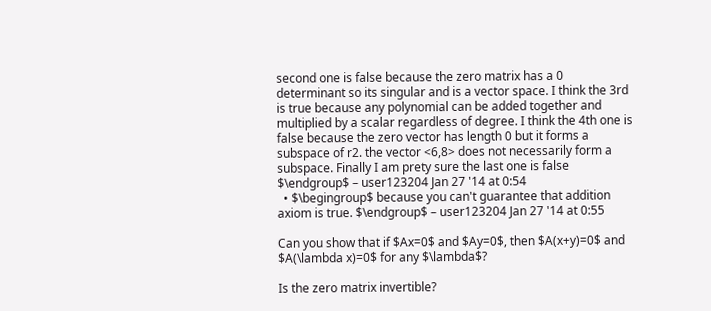second one is false because the zero matrix has a 0 determinant so its singular and is a vector space. I think the 3rd is true because any polynomial can be added together and multiplied by a scalar regardless of degree. I think the 4th one is false because the zero vector has length 0 but it forms a subspace of r2. the vector <6,8> does not necessarily form a subspace. Finally I am prety sure the last one is false $\endgroup$ – user123204 Jan 27 '14 at 0:54
  • $\begingroup$ because you can't guarantee that addition axiom is true. $\endgroup$ – user123204 Jan 27 '14 at 0:55

Can you show that if $Ax=0$ and $Ay=0$, then $A(x+y)=0$ and $A(\lambda x)=0$ for any $\lambda$?

Is the zero matrix invertible?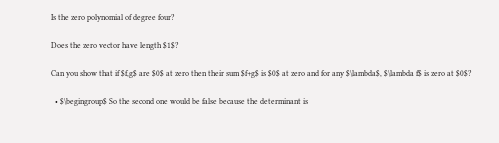Is the zero polynomial of degree four?

Does the zero vector have length $1$?

Can you show that if $f,g$ are $0$ at zero then their sum $f+g$ is $0$ at zero and for any $\lambda$, $\lambda f$ is zero at $0$?

  • $\begingroup$ So the second one would be false because the determinant is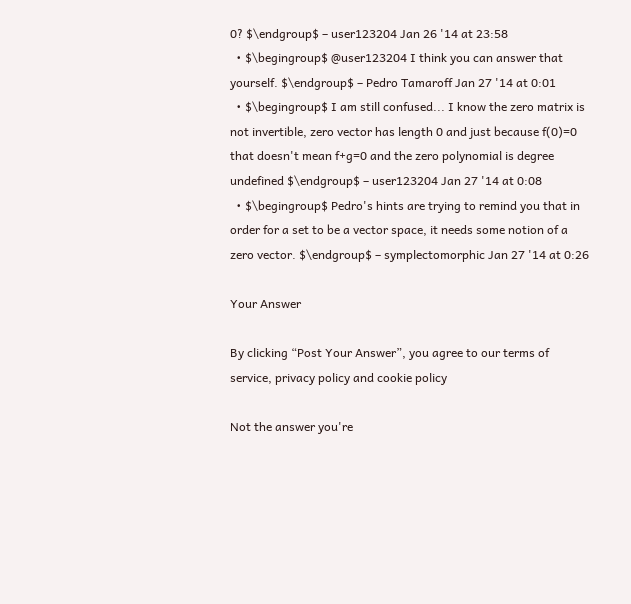0? $\endgroup$ – user123204 Jan 26 '14 at 23:58
  • $\begingroup$ @user123204 I think you can answer that yourself. $\endgroup$ – Pedro Tamaroff Jan 27 '14 at 0:01
  • $\begingroup$ I am still confused... I know the zero matrix is not invertible, zero vector has length 0 and just because f(0)=0 that doesn't mean f+g=0 and the zero polynomial is degree undefined $\endgroup$ – user123204 Jan 27 '14 at 0:08
  • $\begingroup$ Pedro's hints are trying to remind you that in order for a set to be a vector space, it needs some notion of a zero vector. $\endgroup$ – symplectomorphic Jan 27 '14 at 0:26

Your Answer

By clicking “Post Your Answer”, you agree to our terms of service, privacy policy and cookie policy

Not the answer you're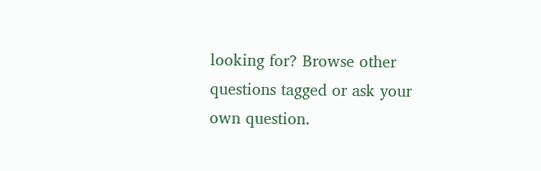looking for? Browse other questions tagged or ask your own question.